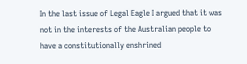In the last issue of Legal Eagle I argued that it was not in the interests of the Australian people to have a constitutionally enshrined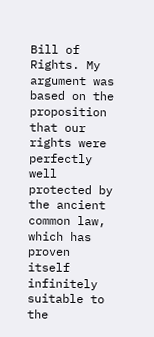Bill of Rights. My argument was based on the proposition that our rights were perfectly well protected by the ancient common law, which has proven itself infinitely suitable to the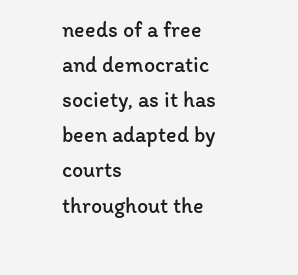needs of a free and democratic society, as it has been adapted by courts throughout the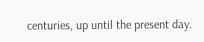centuries, up until the present day.